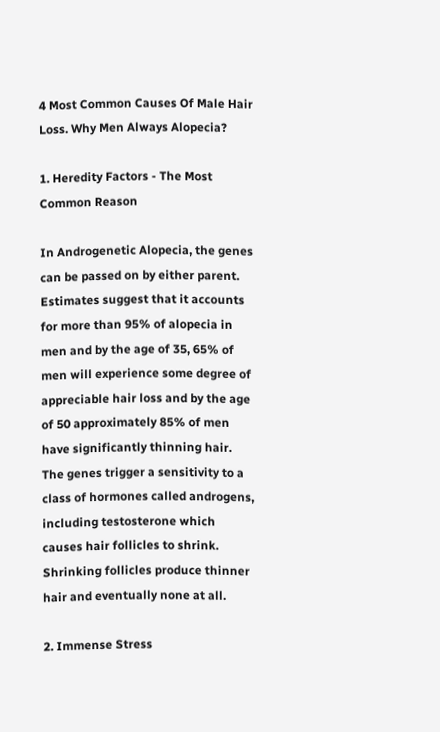4 Most Common Causes Of Male Hair Loss. Why Men Always Alopecia?

1. Heredity Factors - The Most Common Reason

In Androgenetic Alopecia, the genes can be passed on by either parent. Estimates suggest that it accounts for more than 95% of alopecia in men and by the age of 35, 65% of men will experience some degree of appreciable hair loss and by the age of 50 approximately 85% of men have significantly thinning hair. The genes trigger a sensitivity to a class of hormones called androgens, including testosterone which causes hair follicles to shrink. Shrinking follicles produce thinner hair and eventually none at all.

2. Immense Stress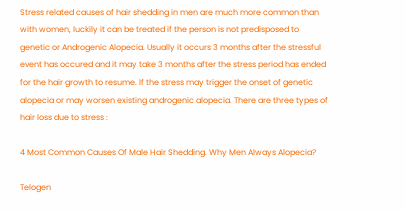Stress related causes of hair shedding in men are much more common than with women, luckily it can be treated if the person is not predisposed to genetic or Androgenic Alopecia. Usually it occurs 3 months after the stressful event has occured and it may take 3 months after the stress period has ended for the hair growth to resume. If the stress may trigger the onset of genetic alopecia or may worsen existing androgenic alopecia. There are three types of hair loss due to stress :

4 Most Common Causes Of Male Hair Shedding. Why Men Always Alopecia?

Telogen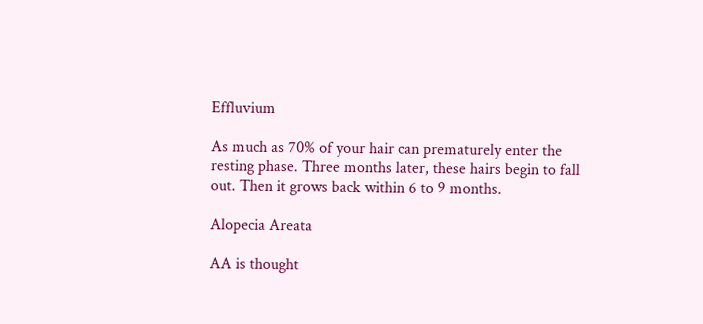Effluvium

As much as 70% of your hair can prematurely enter the resting phase. Three months later, these hairs begin to fall out. Then it grows back within 6 to 9 months.

Alopecia Areata

AA is thought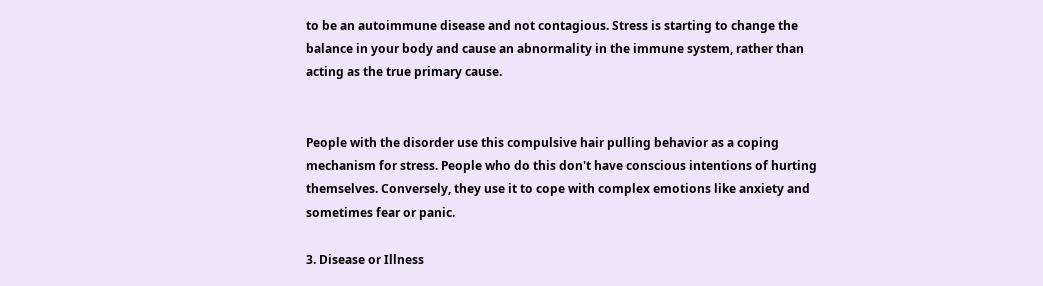to be an autoimmune disease and not contagious. Stress is starting to change the balance in your body and cause an abnormality in the immune system, rather than acting as the true primary cause.


People with the disorder use this compulsive hair pulling behavior as a coping mechanism for stress. People who do this don't have conscious intentions of hurting themselves. Conversely, they use it to cope with complex emotions like anxiety and sometimes fear or panic.

3. Disease or Illness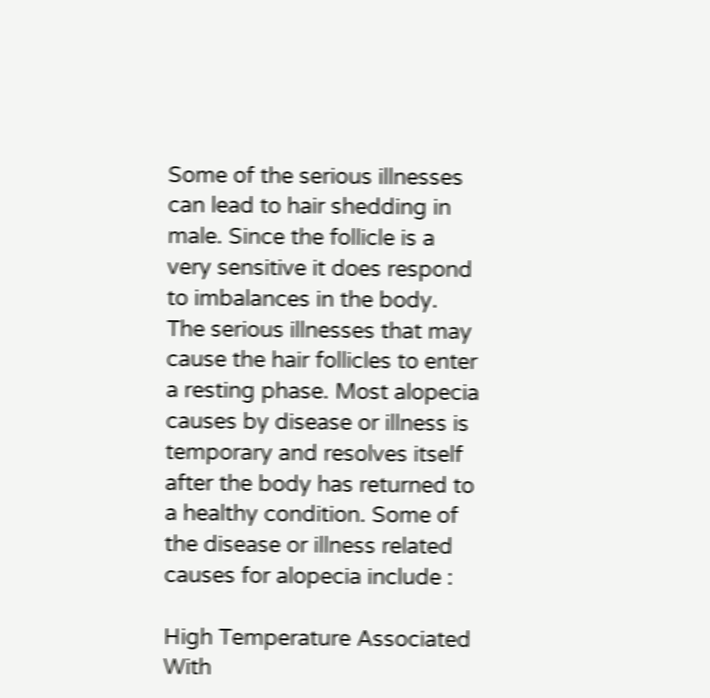Some of the serious illnesses can lead to hair shedding in male. Since the follicle is a very sensitive it does respond to imbalances in the body. The serious illnesses that may cause the hair follicles to enter a resting phase. Most alopecia causes by disease or illness is temporary and resolves itself after the body has returned to a healthy condition. Some of the disease or illness related causes for alopecia include :

High Temperature Associated With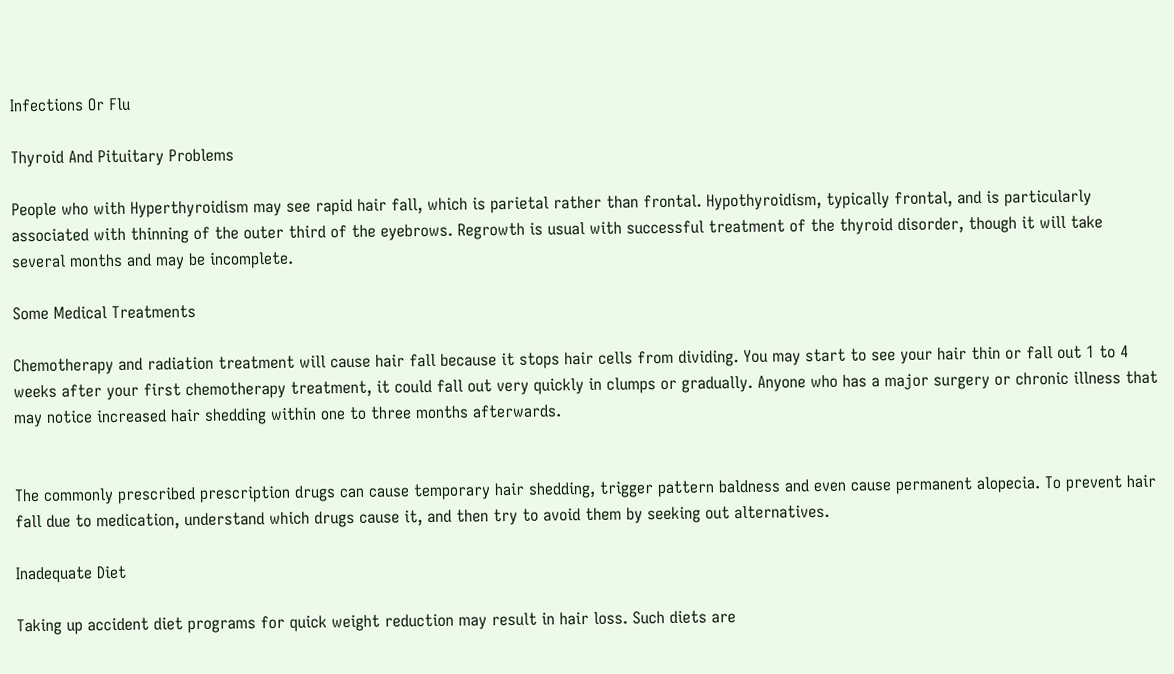Infections Or Flu

Thyroid And Pituitary Problems

People who with Hyperthyroidism may see rapid hair fall, which is parietal rather than frontal. Hypothyroidism, typically frontal, and is particularly associated with thinning of the outer third of the eyebrows. Regrowth is usual with successful treatment of the thyroid disorder, though it will take several months and may be incomplete.

Some Medical Treatments

Chemotherapy and radiation treatment will cause hair fall because it stops hair cells from dividing. You may start to see your hair thin or fall out 1 to 4 weeks after your first chemotherapy treatment, it could fall out very quickly in clumps or gradually. Anyone who has a major surgery or chronic illness that may notice increased hair shedding within one to three months afterwards.


The commonly prescribed prescription drugs can cause temporary hair shedding, trigger pattern baldness and even cause permanent alopecia. To prevent hair fall due to medication, understand which drugs cause it, and then try to avoid them by seeking out alternatives.

Inadequate Diet

Taking up accident diet programs for quick weight reduction may result in hair loss. Such diets are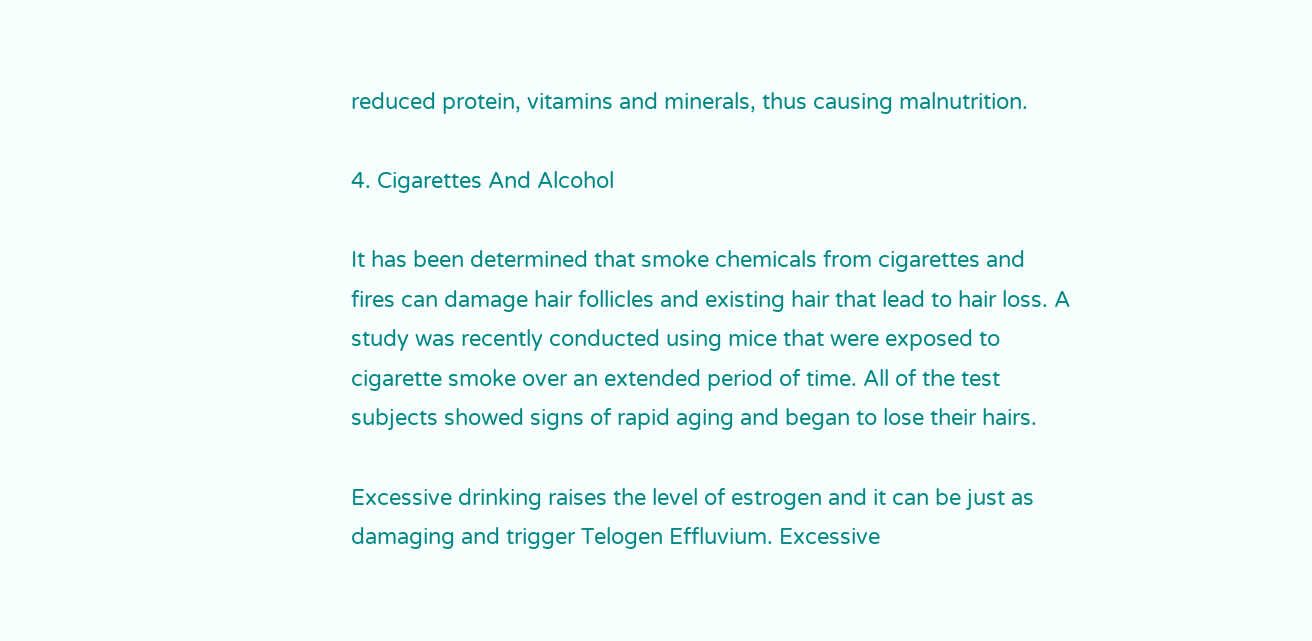reduced protein, vitamins and minerals, thus causing malnutrition.

4. Cigarettes And Alcohol

It has been determined that smoke chemicals from cigarettes and fires can damage hair follicles and existing hair that lead to hair loss. A study was recently conducted using mice that were exposed to cigarette smoke over an extended period of time. All of the test subjects showed signs of rapid aging and began to lose their hairs.

Excessive drinking raises the level of estrogen and it can be just as damaging and trigger Telogen Effluvium. Excessive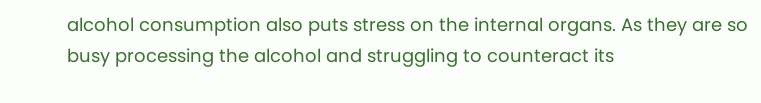alcohol consumption also puts stress on the internal organs. As they are so busy processing the alcohol and struggling to counteract its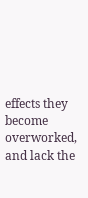effects they become overworked, and lack the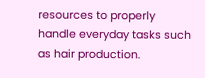resources to properly handle everyday tasks such as hair production.